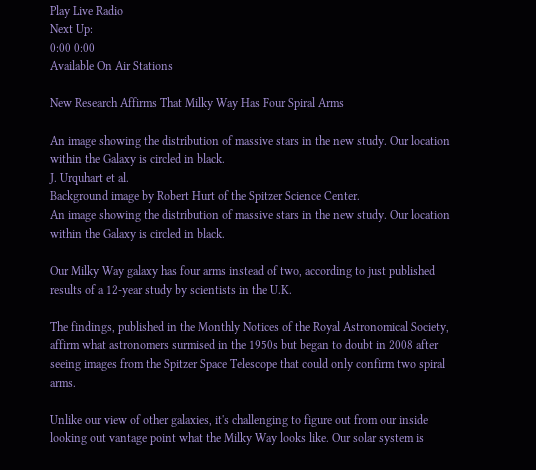Play Live Radio
Next Up:
0:00 0:00
Available On Air Stations

New Research Affirms That Milky Way Has Four Spiral Arms

An image showing the distribution of massive stars in the new study. Our location within the Galaxy is circled in black.
J. Urquhart et al.
Background image by Robert Hurt of the Spitzer Science Center.
An image showing the distribution of massive stars in the new study. Our location within the Galaxy is circled in black.

Our Milky Way galaxy has four arms instead of two, according to just published results of a 12-year study by scientists in the U.K.

The findings, published in the Monthly Notices of the Royal Astronomical Society, affirm what astronomers surmised in the 1950s but began to doubt in 2008 after seeing images from the Spitzer Space Telescope that could only confirm two spiral arms.

Unlike our view of other galaxies, it's challenging to figure out from our inside looking out vantage point what the Milky Way looks like. Our solar system is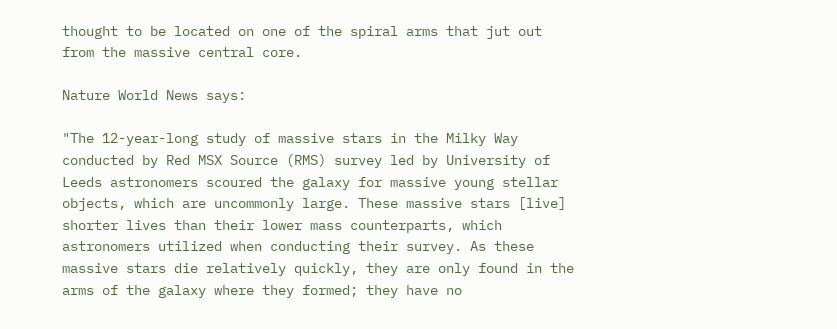thought to be located on one of the spiral arms that jut out from the massive central core.

Nature World News says:

"The 12-year-long study of massive stars in the Milky Way conducted by Red MSX Source (RMS) survey led by University of Leeds astronomers scoured the galaxy for massive young stellar objects, which are uncommonly large. These massive stars [live] shorter lives than their lower mass counterparts, which astronomers utilized when conducting their survey. As these massive stars die relatively quickly, they are only found in the arms of the galaxy where they formed; they have no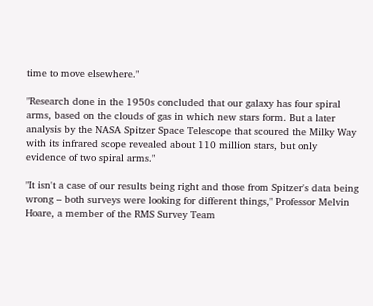time to move elsewhere."

"Research done in the 1950s concluded that our galaxy has four spiral arms, based on the clouds of gas in which new stars form. But a later analysis by the NASA Spitzer Space Telescope that scoured the Milky Way with its infrared scope revealed about 110 million stars, but only evidence of two spiral arms."

"It isn't a case of our results being right and those from Spitzer's data being wrong – both surveys were looking for different things," Professor Melvin Hoare, a member of the RMS Survey Team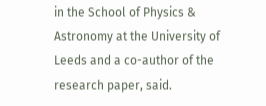in the School of Physics & Astronomy at the University of Leeds and a co-author of the research paper, said.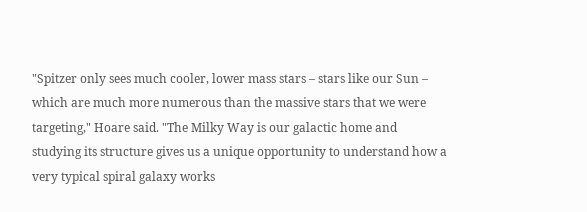"Spitzer only sees much cooler, lower mass stars – stars like our Sun – which are much more numerous than the massive stars that we were targeting," Hoare said. "The Milky Way is our galactic home and studying its structure gives us a unique opportunity to understand how a very typical spiral galaxy works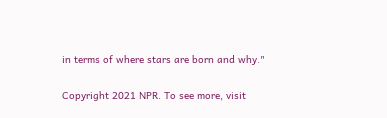in terms of where stars are born and why."

Copyright 2021 NPR. To see more, visit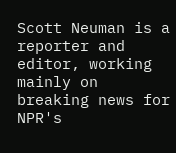Scott Neuman is a reporter and editor, working mainly on breaking news for NPR's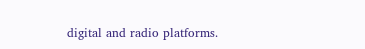digital and radio platforms.